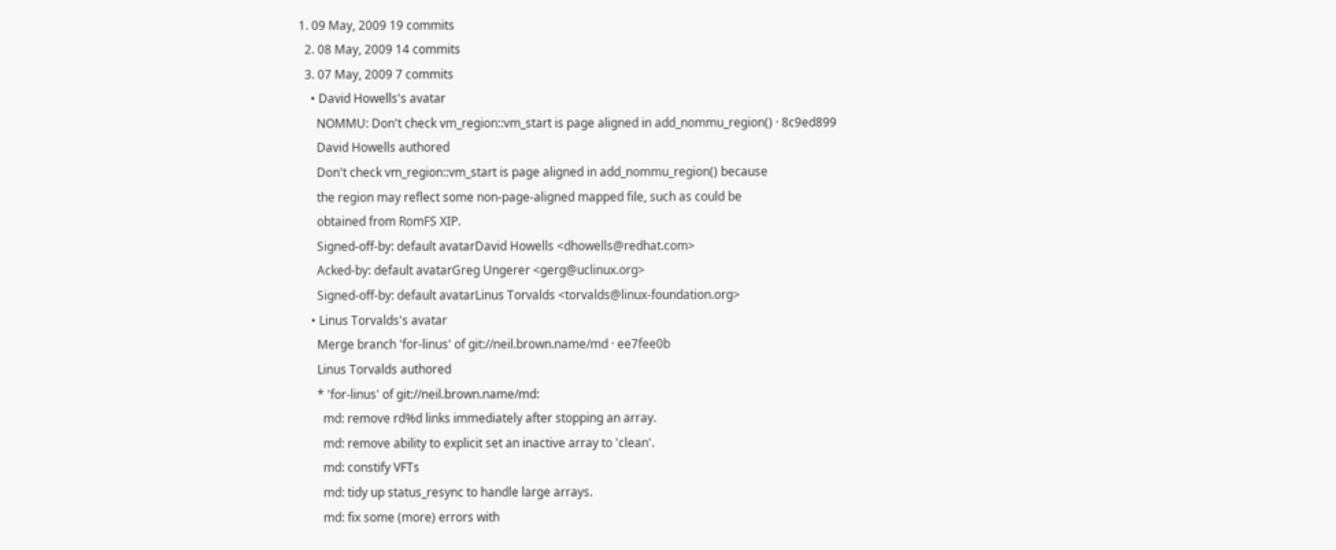1. 09 May, 2009 19 commits
  2. 08 May, 2009 14 commits
  3. 07 May, 2009 7 commits
    • David Howells's avatar
      NOMMU: Don't check vm_region::vm_start is page aligned in add_nommu_region() · 8c9ed899
      David Howells authored
      Don't check vm_region::vm_start is page aligned in add_nommu_region() because
      the region may reflect some non-page-aligned mapped file, such as could be
      obtained from RomFS XIP.
      Signed-off-by: default avatarDavid Howells <dhowells@redhat.com>
      Acked-by: default avatarGreg Ungerer <gerg@uclinux.org>
      Signed-off-by: default avatarLinus Torvalds <torvalds@linux-foundation.org>
    • Linus Torvalds's avatar
      Merge branch 'for-linus' of git://neil.brown.name/md · ee7fee0b
      Linus Torvalds authored
      * 'for-linus' of git://neil.brown.name/md:
        md: remove rd%d links immediately after stopping an array.
        md: remove ability to explicit set an inactive array to 'clean'.
        md: constify VFTs
        md: tidy up status_resync to handle large arrays.
        md: fix some (more) errors with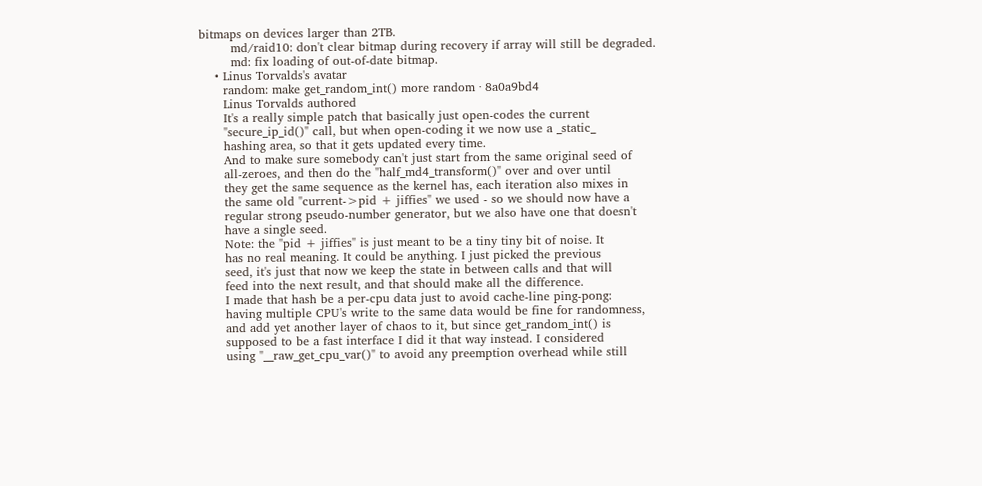bitmaps on devices larger than 2TB.
        md/raid10: don't clear bitmap during recovery if array will still be degraded.
        md: fix loading of out-of-date bitmap.
    • Linus Torvalds's avatar
      random: make get_random_int() more random · 8a0a9bd4
      Linus Torvalds authored
      It's a really simple patch that basically just open-codes the current
      "secure_ip_id()" call, but when open-coding it we now use a _static_
      hashing area, so that it gets updated every time.
      And to make sure somebody can't just start from the same original seed of
      all-zeroes, and then do the "half_md4_transform()" over and over until
      they get the same sequence as the kernel has, each iteration also mixes in
      the same old "current->pid + jiffies" we used - so we should now have a
      regular strong pseudo-number generator, but we also have one that doesn't
      have a single seed.
      Note: the "pid + jiffies" is just meant to be a tiny tiny bit of noise. It
      has no real meaning. It could be anything. I just picked the previous
      seed, it's just that now we keep the state in between calls and that will
      feed into the next result, and that should make all the difference.
      I made that hash be a per-cpu data just to avoid cache-line ping-pong:
      having multiple CPU's write to the same data would be fine for randomness,
      and add yet another layer of chaos to it, but since get_random_int() is
      supposed to be a fast interface I did it that way instead. I considered
      using "__raw_get_cpu_var()" to avoid any preemption overhead while still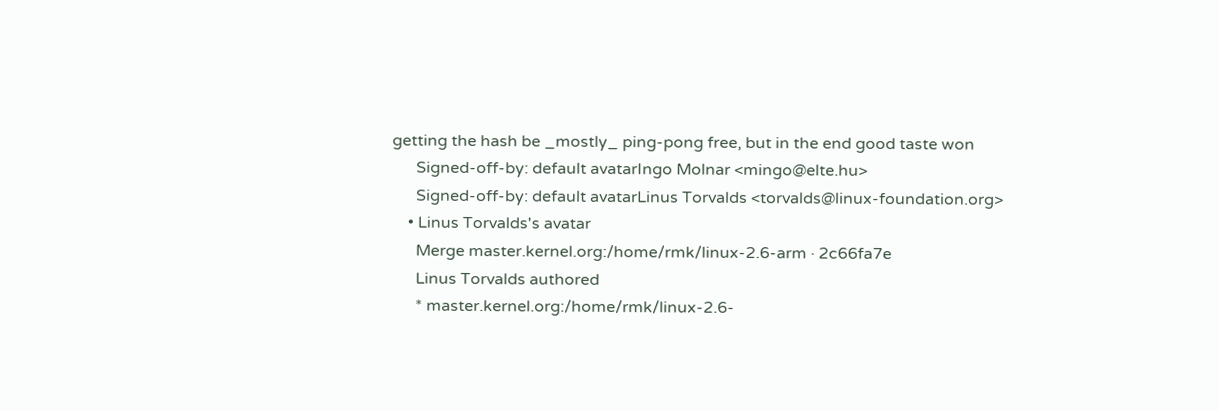getting the hash be _mostly_ ping-pong free, but in the end good taste won
      Signed-off-by: default avatarIngo Molnar <mingo@elte.hu>
      Signed-off-by: default avatarLinus Torvalds <torvalds@linux-foundation.org>
    • Linus Torvalds's avatar
      Merge master.kernel.org:/home/rmk/linux-2.6-arm · 2c66fa7e
      Linus Torvalds authored
      * master.kernel.org:/home/rmk/linux-2.6-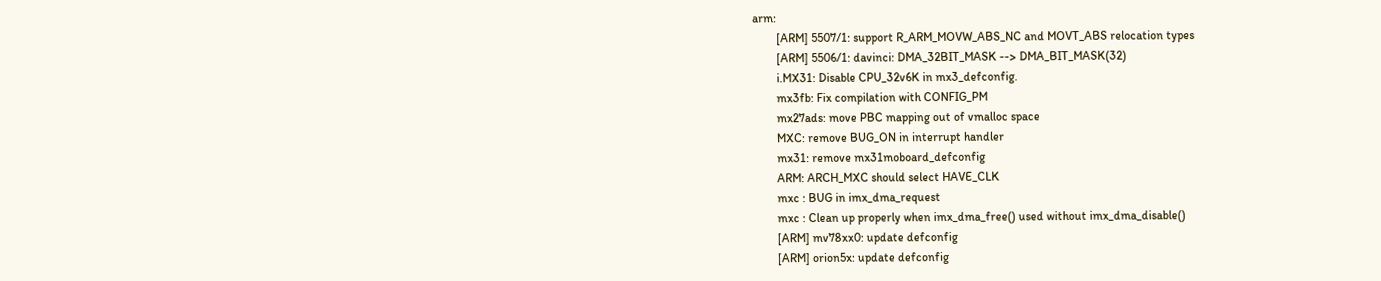arm:
        [ARM] 5507/1: support R_ARM_MOVW_ABS_NC and MOVT_ABS relocation types
        [ARM] 5506/1: davinci: DMA_32BIT_MASK --> DMA_BIT_MASK(32)
        i.MX31: Disable CPU_32v6K in mx3_defconfig.
        mx3fb: Fix compilation with CONFIG_PM
        mx27ads: move PBC mapping out of vmalloc space
        MXC: remove BUG_ON in interrupt handler
        mx31: remove mx31moboard_defconfig
        ARM: ARCH_MXC should select HAVE_CLK
        mxc : BUG in imx_dma_request
        mxc : Clean up properly when imx_dma_free() used without imx_dma_disable()
        [ARM] mv78xx0: update defconfig
        [ARM] orion5x: update defconfig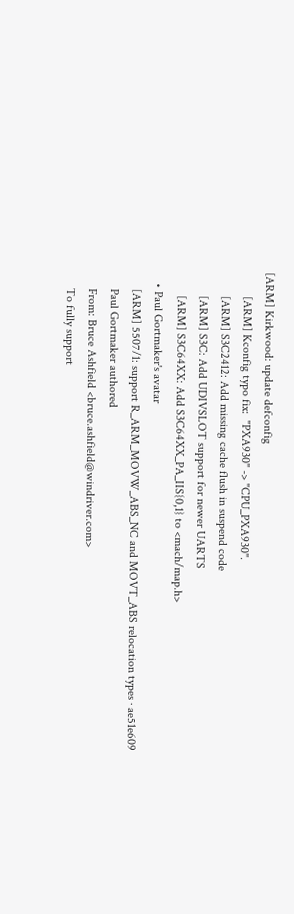[ARM] Kirkwood: update defconfig
        [ARM] Kconfig typo fix:  "PXA930" -> "CPU_PXA930".
        [ARM] S3C2412: Add missing cache flush in suspend code
        [ARM] S3C: Add UDIVSLOT support for newer UARTS
        [ARM] S3C64XX: Add S3C64XX_PA_IIS{0,1} to <mach/map.h>
    • Paul Gortmaker's avatar
      [ARM] 5507/1: support R_ARM_MOVW_ABS_NC and MOVT_ABS relocation types · ae51e609
      Paul Gortmaker authored
      From: Bruce Ashfield <bruce.ashfield@windriver.com>
      To fully support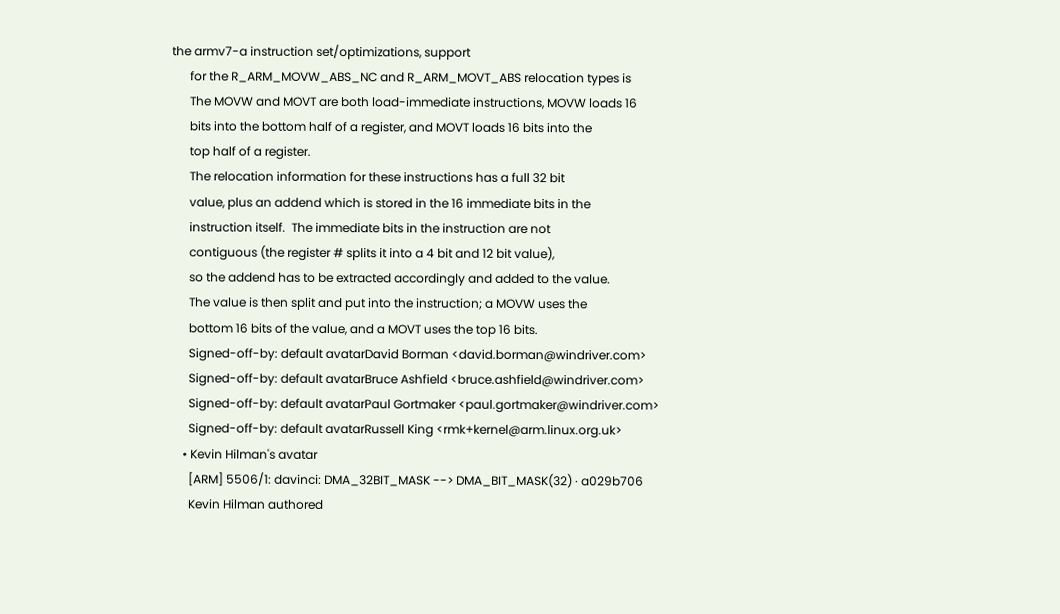the armv7-a instruction set/optimizations, support
      for the R_ARM_MOVW_ABS_NC and R_ARM_MOVT_ABS relocation types is
      The MOVW and MOVT are both load-immediate instructions, MOVW loads 16
      bits into the bottom half of a register, and MOVT loads 16 bits into the
      top half of a register.
      The relocation information for these instructions has a full 32 bit
      value, plus an addend which is stored in the 16 immediate bits in the
      instruction itself.  The immediate bits in the instruction are not
      contiguous (the register # splits it into a 4 bit and 12 bit value),
      so the addend has to be extracted accordingly and added to the value.
      The value is then split and put into the instruction; a MOVW uses the
      bottom 16 bits of the value, and a MOVT uses the top 16 bits.
      Signed-off-by: default avatarDavid Borman <david.borman@windriver.com>
      Signed-off-by: default avatarBruce Ashfield <bruce.ashfield@windriver.com>
      Signed-off-by: default avatarPaul Gortmaker <paul.gortmaker@windriver.com>
      Signed-off-by: default avatarRussell King <rmk+kernel@arm.linux.org.uk>
    • Kevin Hilman's avatar
      [ARM] 5506/1: davinci: DMA_32BIT_MASK --> DMA_BIT_MASK(32) · a029b706
      Kevin Hilman authored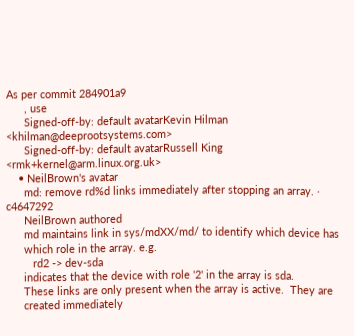As per commit 284901a9
      , use
      Signed-off-by: default avatarKevin Hilman <khilman@deeprootsystems.com>
      Signed-off-by: default avatarRussell King <rmk+kernel@arm.linux.org.uk>
    • NeilBrown's avatar
      md: remove rd%d links immediately after stopping an array. · c4647292
      NeilBrown authored
      md maintains link in sys/mdXX/md/ to identify which device has
      which role in the array. e.g.
         rd2 -> dev-sda
      indicates that the device with role '2' in the array is sda.
      These links are only present when the array is active.  They are
      created immediately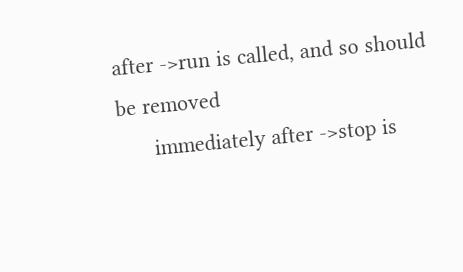after ->run is called, and so should be removed
      immediately after ->stop is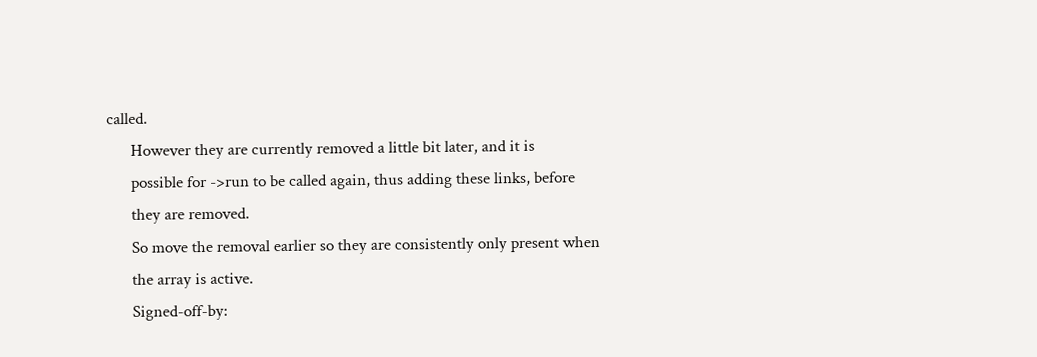called.
      However they are currently removed a little bit later, and it is
      possible for ->run to be called again, thus adding these links, before
      they are removed.
      So move the removal earlier so they are consistently only present when
      the array is active.
      Signed-off-by: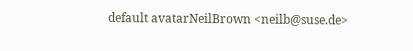default avatarNeilBrown <neilb@suse.de>